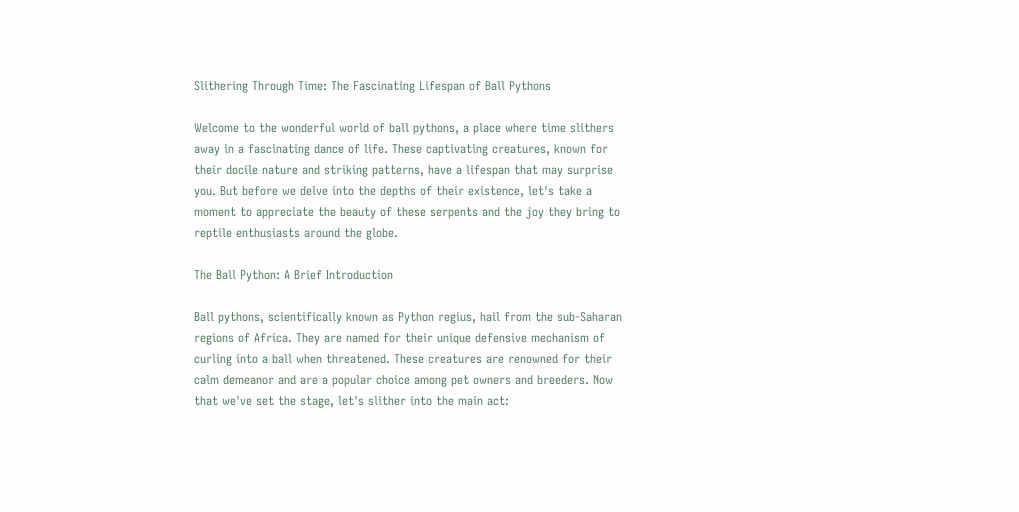Slithering Through Time: The Fascinating Lifespan of Ball Pythons

Welcome to the wonderful world of ball pythons, a place where time slithers away in a fascinating dance of life. These captivating creatures, known for their docile nature and striking patterns, have a lifespan that may surprise you. But before we delve into the depths of their existence, let's take a moment to appreciate the beauty of these serpents and the joy they bring to reptile enthusiasts around the globe.

The Ball Python: A Brief Introduction

Ball pythons, scientifically known as Python regius, hail from the sub-Saharan regions of Africa. They are named for their unique defensive mechanism of curling into a ball when threatened. These creatures are renowned for their calm demeanor and are a popular choice among pet owners and breeders. Now that we've set the stage, let's slither into the main act: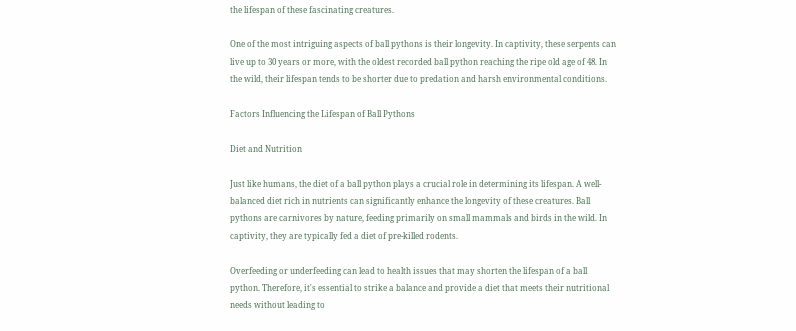the lifespan of these fascinating creatures.

One of the most intriguing aspects of ball pythons is their longevity. In captivity, these serpents can live up to 30 years or more, with the oldest recorded ball python reaching the ripe old age of 48. In the wild, their lifespan tends to be shorter due to predation and harsh environmental conditions.

Factors Influencing the Lifespan of Ball Pythons

Diet and Nutrition

Just like humans, the diet of a ball python plays a crucial role in determining its lifespan. A well-balanced diet rich in nutrients can significantly enhance the longevity of these creatures. Ball pythons are carnivores by nature, feeding primarily on small mammals and birds in the wild. In captivity, they are typically fed a diet of pre-killed rodents.

Overfeeding or underfeeding can lead to health issues that may shorten the lifespan of a ball python. Therefore, it's essential to strike a balance and provide a diet that meets their nutritional needs without leading to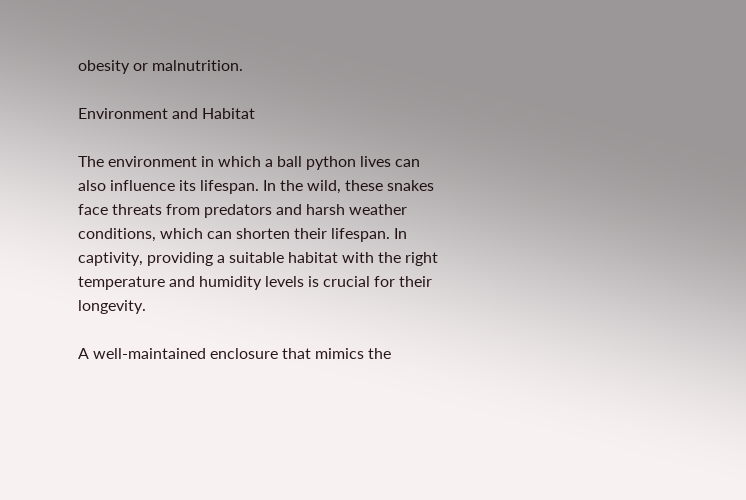obesity or malnutrition.

Environment and Habitat

The environment in which a ball python lives can also influence its lifespan. In the wild, these snakes face threats from predators and harsh weather conditions, which can shorten their lifespan. In captivity, providing a suitable habitat with the right temperature and humidity levels is crucial for their longevity.

A well-maintained enclosure that mimics the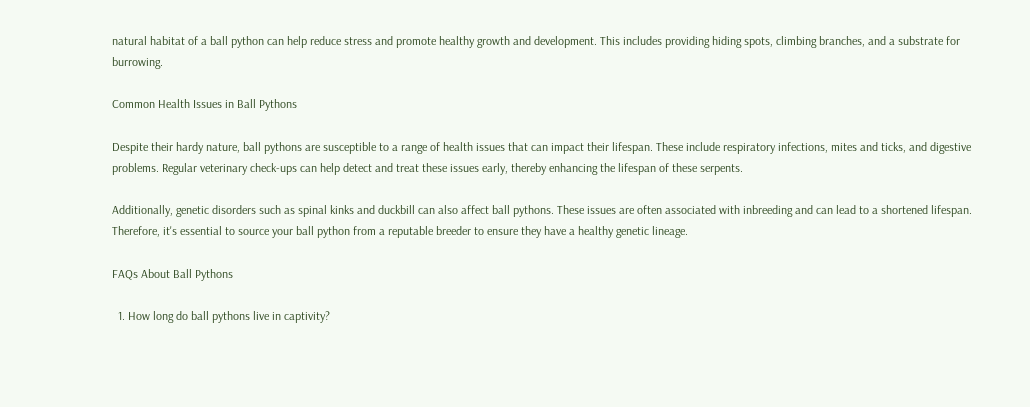natural habitat of a ball python can help reduce stress and promote healthy growth and development. This includes providing hiding spots, climbing branches, and a substrate for burrowing.

Common Health Issues in Ball Pythons

Despite their hardy nature, ball pythons are susceptible to a range of health issues that can impact their lifespan. These include respiratory infections, mites and ticks, and digestive problems. Regular veterinary check-ups can help detect and treat these issues early, thereby enhancing the lifespan of these serpents.

Additionally, genetic disorders such as spinal kinks and duckbill can also affect ball pythons. These issues are often associated with inbreeding and can lead to a shortened lifespan. Therefore, it's essential to source your ball python from a reputable breeder to ensure they have a healthy genetic lineage.

FAQs About Ball Pythons

  1. How long do ball pythons live in captivity?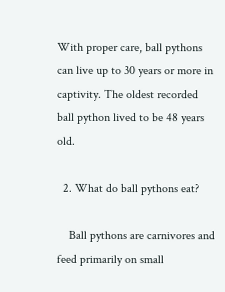With proper care, ball pythons can live up to 30 years or more in captivity. The oldest recorded ball python lived to be 48 years old.

  2. What do ball pythons eat?

    Ball pythons are carnivores and feed primarily on small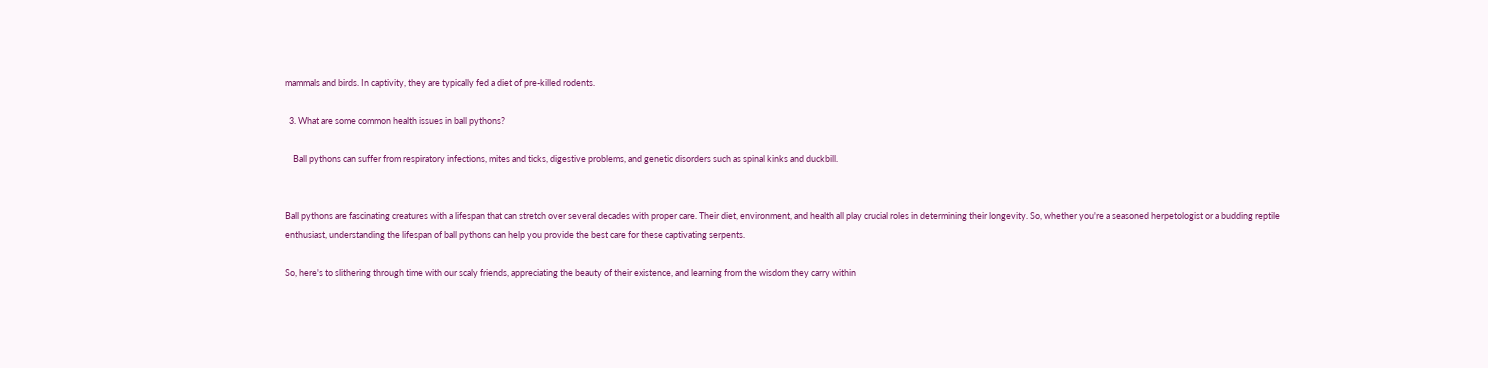mammals and birds. In captivity, they are typically fed a diet of pre-killed rodents.

  3. What are some common health issues in ball pythons?

    Ball pythons can suffer from respiratory infections, mites and ticks, digestive problems, and genetic disorders such as spinal kinks and duckbill.


Ball pythons are fascinating creatures with a lifespan that can stretch over several decades with proper care. Their diet, environment, and health all play crucial roles in determining their longevity. So, whether you're a seasoned herpetologist or a budding reptile enthusiast, understanding the lifespan of ball pythons can help you provide the best care for these captivating serpents.

So, here's to slithering through time with our scaly friends, appreciating the beauty of their existence, and learning from the wisdom they carry within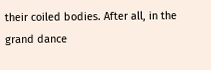their coiled bodies. After all, in the grand dance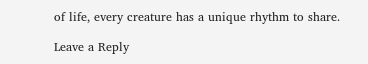of life, every creature has a unique rhythm to share.

Leave a Reply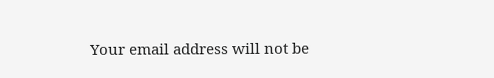Your email address will not be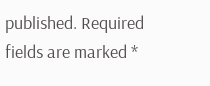published. Required fields are marked *